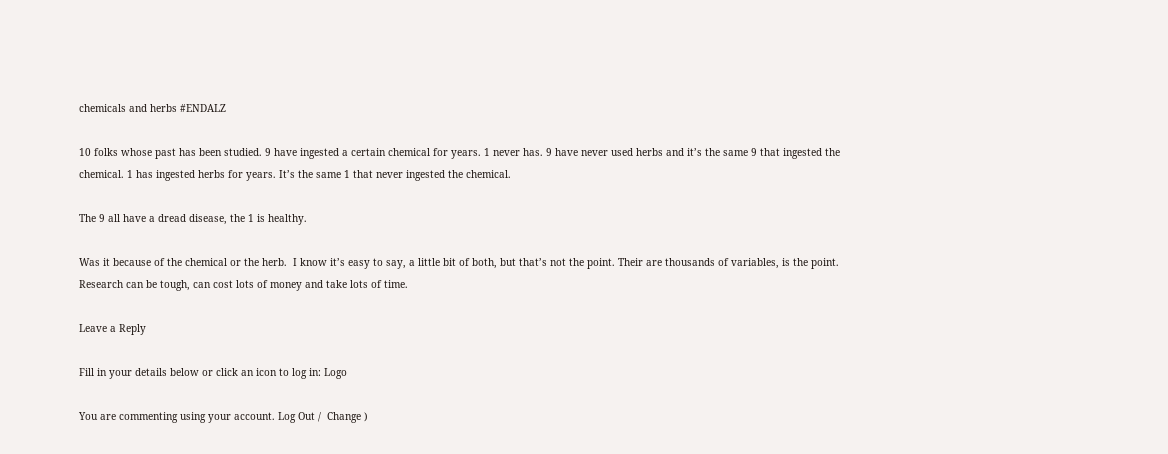chemicals and herbs #ENDALZ

10 folks whose past has been studied. 9 have ingested a certain chemical for years. 1 never has. 9 have never used herbs and it’s the same 9 that ingested the chemical. 1 has ingested herbs for years. It’s the same 1 that never ingested the chemical.

The 9 all have a dread disease, the 1 is healthy.

Was it because of the chemical or the herb.  I know it’s easy to say, a little bit of both, but that’s not the point. Their are thousands of variables, is the point. Research can be tough, can cost lots of money and take lots of time.

Leave a Reply

Fill in your details below or click an icon to log in: Logo

You are commenting using your account. Log Out /  Change )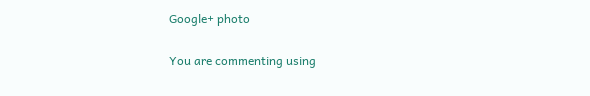Google+ photo

You are commenting using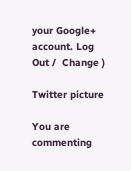your Google+ account. Log Out /  Change )

Twitter picture

You are commenting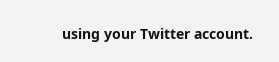using your Twitter account.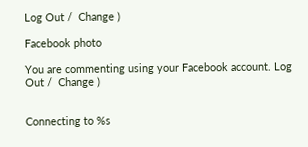Log Out /  Change )

Facebook photo

You are commenting using your Facebook account. Log Out /  Change )


Connecting to %s